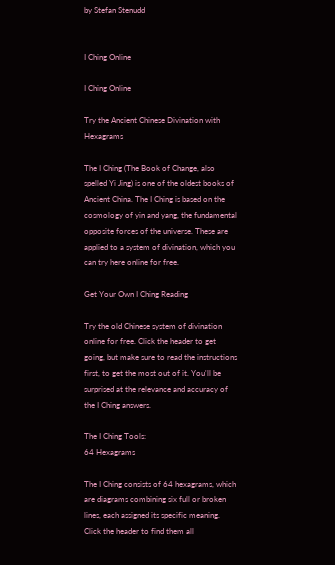by Stefan Stenudd


I Ching Online

I Ching Online

Try the Ancient Chinese Divination with Hexagrams

The I Ching (The Book of Change, also spelled Yi Jing) is one of the oldest books of Ancient China. The I Ching is based on the cosmology of yin and yang, the fundamental opposite forces of the universe. These are applied to a system of divination, which you can try here online for free.

Get Your Own I Ching Reading

Try the old Chinese system of divination online for free. Click the header to get going, but make sure to read the instructions first, to get the most out of it. You'll be surprised at the relevance and accuracy of the I Ching answers.

The I Ching Tools:
64 Hexagrams

The I Ching consists of 64 hexagrams, which are diagrams combining six full or broken lines, each assigned its specific meaning. Click the header to find them all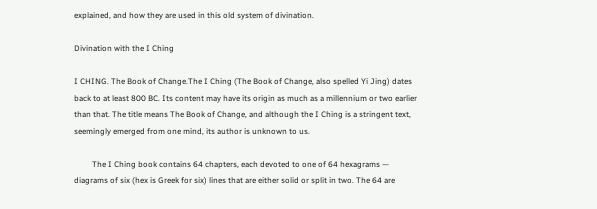explained, and how they are used in this old system of divination.

Divination with the I Ching

I CHING. The Book of Change.The I Ching (The Book of Change, also spelled Yi Jing) dates back to at least 800 BC. Its content may have its origin as much as a millennium or two earlier than that. The title means The Book of Change, and although the I Ching is a stringent text, seemingly emerged from one mind, its author is unknown to us.

         The I Ching book contains 64 chapters, each devoted to one of 64 hexagrams — diagrams of six (hex is Greek for six) lines that are either solid or split in two. The 64 are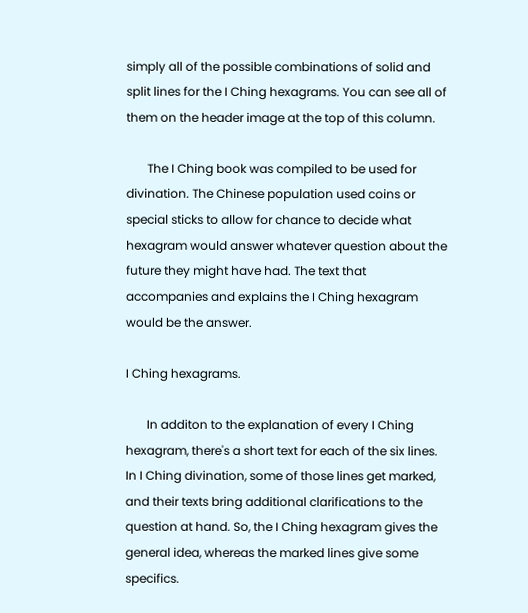simply all of the possible combinations of solid and split lines for the I Ching hexagrams. You can see all of them on the header image at the top of this column.

       The I Ching book was compiled to be used for divination. The Chinese population used coins or special sticks to allow for chance to decide what hexagram would answer whatever question about the future they might have had. The text that accompanies and explains the I Ching hexagram would be the answer.

I Ching hexagrams.

       In additon to the explanation of every I Ching hexagram, there's a short text for each of the six lines. In I Ching divination, some of those lines get marked, and their texts bring additional clarifications to the question at hand. So, the I Ching hexagram gives the general idea, whereas the marked lines give some specifics.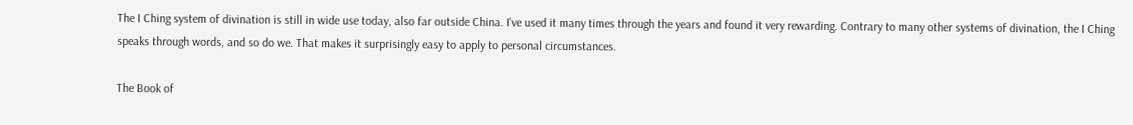The I Ching system of divination is still in wide use today, also far outside China. I've used it many times through the years and found it very rewarding. Contrary to many other systems of divination, the I Ching speaks through words, and so do we. That makes it surprisingly easy to apply to personal circumstances.

The Book of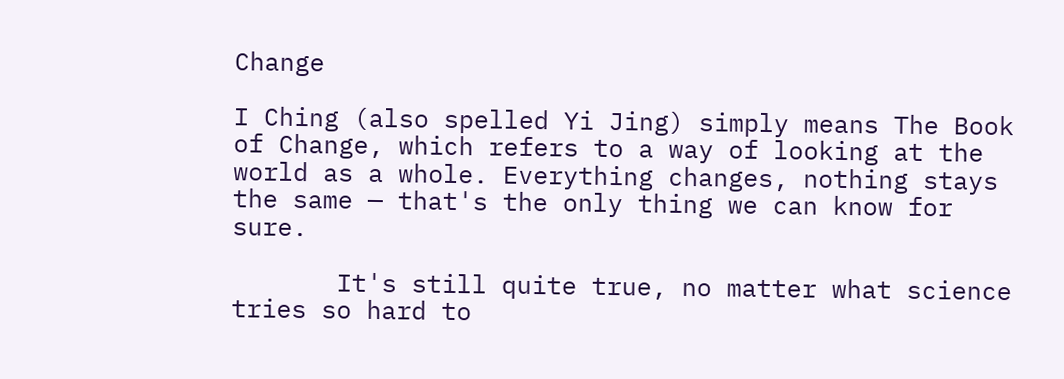Change

I Ching (also spelled Yi Jing) simply means The Book of Change, which refers to a way of looking at the world as a whole. Everything changes, nothing stays the same — that's the only thing we can know for sure.

       It's still quite true, no matter what science tries so hard to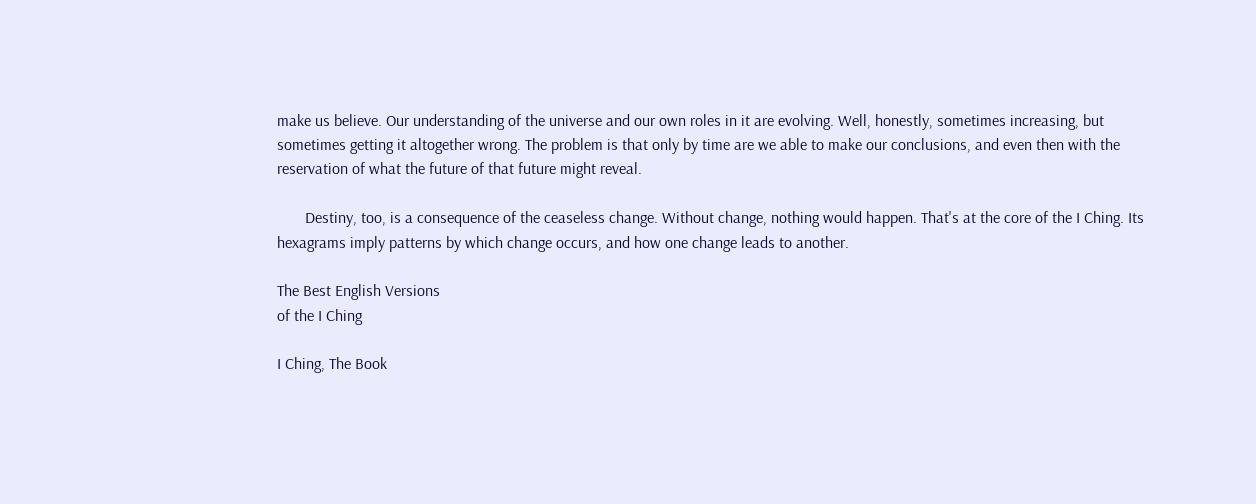make us believe. Our understanding of the universe and our own roles in it are evolving. Well, honestly, sometimes increasing, but sometimes getting it altogether wrong. The problem is that only by time are we able to make our conclusions, and even then with the reservation of what the future of that future might reveal.

       Destiny, too, is a consequence of the ceaseless change. Without change, nothing would happen. That's at the core of the I Ching. Its hexagrams imply patterns by which change occurs, and how one change leads to another.

The Best English Versions
of the I Ching

I Ching, The Book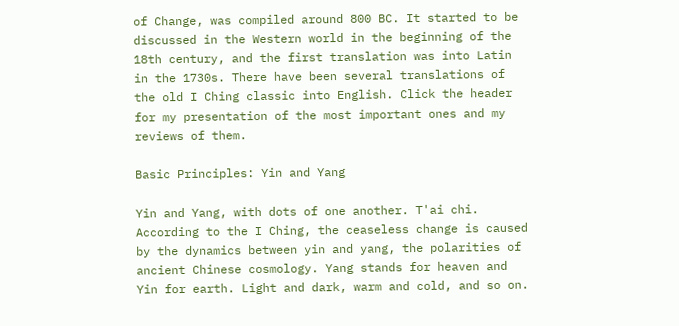of Change, was compiled around 800 BC. It started to be discussed in the Western world in the beginning of the 18th century, and the first translation was into Latin in the 1730s. There have been several translations of the old I Ching classic into English. Click the header for my presentation of the most important ones and my reviews of them.

Basic Principles: Yin and Yang

Yin and Yang, with dots of one another. T'ai chi. According to the I Ching, the ceaseless change is caused by the dynamics between yin and yang, the polarities of ancient Chinese cosmology. Yang stands for heaven and Yin for earth. Light and dark, warm and cold, and so on.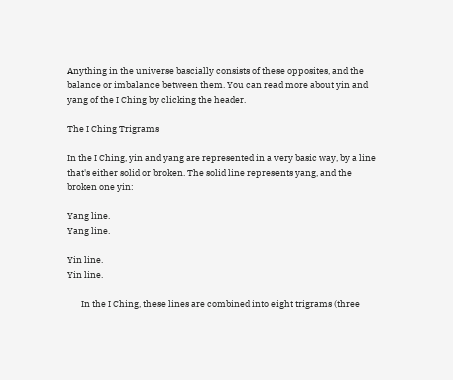Anything in the universe bascially consists of these opposites, and the balance or imbalance between them. You can read more about yin and yang of the I Ching by clicking the header.

The I Ching Trigrams

In the I Ching, yin and yang are represented in a very basic way, by a line that's either solid or broken. The solid line represents yang, and the broken one yin:

Yang line.
Yang line.

Yin line.
Yin line.

       In the I Ching, these lines are combined into eight trigrams (three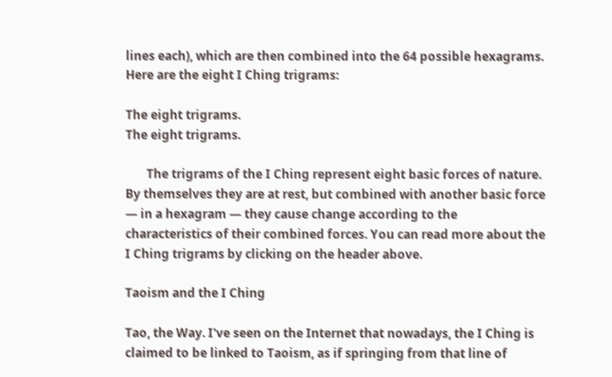lines each), which are then combined into the 64 possible hexagrams. Here are the eight I Ching trigrams:

The eight trigrams.
The eight trigrams.

       The trigrams of the I Ching represent eight basic forces of nature. By themselves they are at rest, but combined with another basic force — in a hexagram — they cause change according to the characteristics of their combined forces. You can read more about the I Ching trigrams by clicking on the header above.

Taoism and the I Ching

Tao, the Way. I've seen on the Internet that nowadays, the I Ching is claimed to be linked to Taoism, as if springing from that line of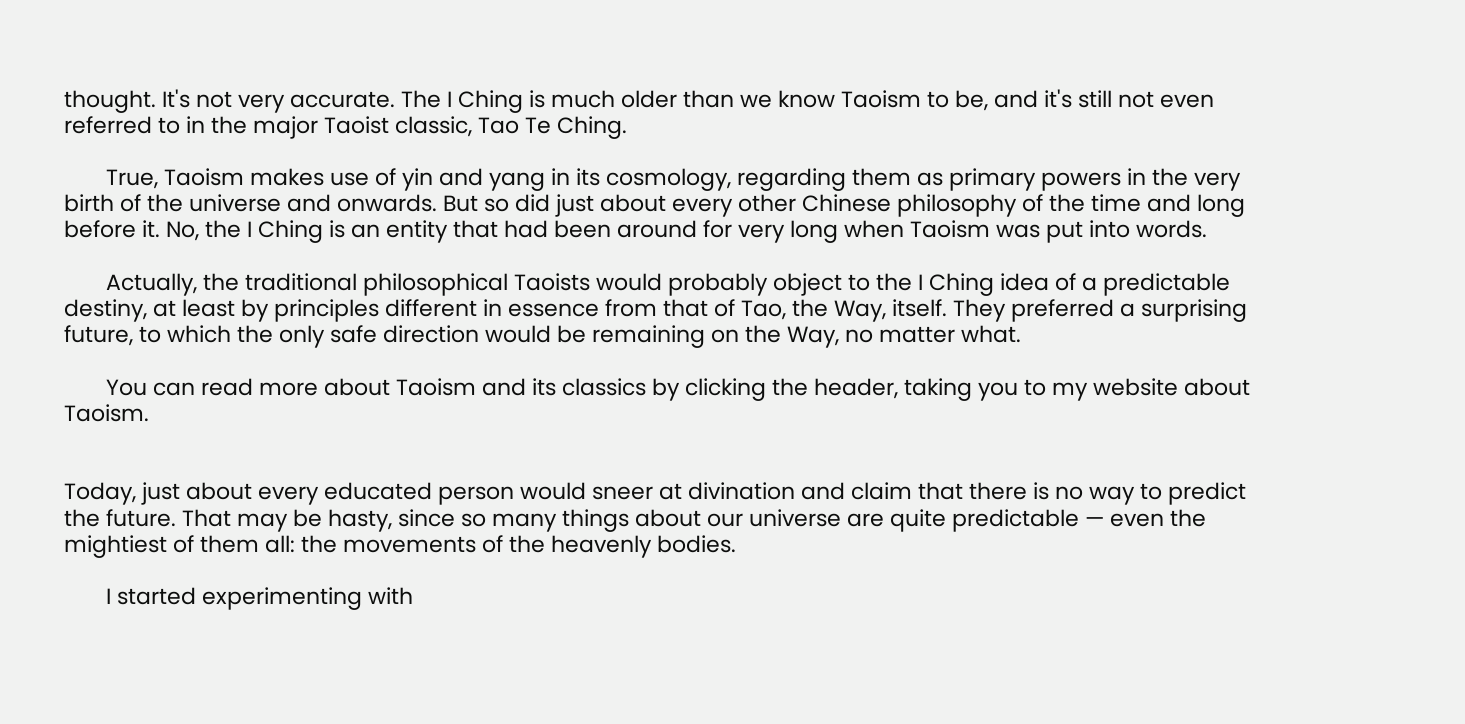thought. It's not very accurate. The I Ching is much older than we know Taoism to be, and it's still not even referred to in the major Taoist classic, Tao Te Ching.

       True, Taoism makes use of yin and yang in its cosmology, regarding them as primary powers in the very birth of the universe and onwards. But so did just about every other Chinese philosophy of the time and long before it. No, the I Ching is an entity that had been around for very long when Taoism was put into words.

       Actually, the traditional philosophical Taoists would probably object to the I Ching idea of a predictable destiny, at least by principles different in essence from that of Tao, the Way, itself. They preferred a surprising future, to which the only safe direction would be remaining on the Way, no matter what.

       You can read more about Taoism and its classics by clicking the header, taking you to my website about Taoism.


Today, just about every educated person would sneer at divination and claim that there is no way to predict the future. That may be hasty, since so many things about our universe are quite predictable — even the mightiest of them all: the movements of the heavenly bodies.

       I started experimenting with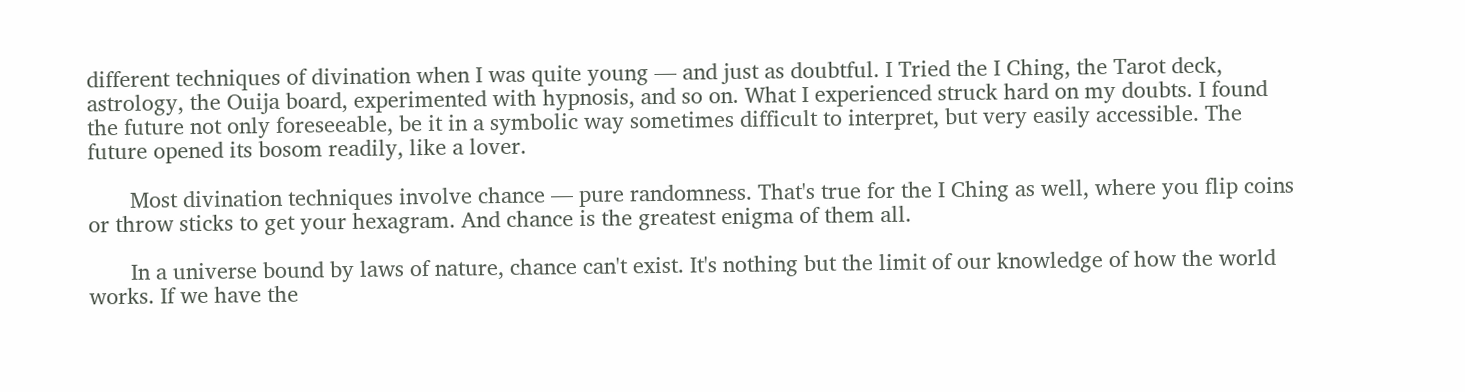different techniques of divination when I was quite young — and just as doubtful. I Tried the I Ching, the Tarot deck, astrology, the Ouija board, experimented with hypnosis, and so on. What I experienced struck hard on my doubts. I found the future not only foreseeable, be it in a symbolic way sometimes difficult to interpret, but very easily accessible. The future opened its bosom readily, like a lover.

       Most divination techniques involve chance — pure randomness. That's true for the I Ching as well, where you flip coins or throw sticks to get your hexagram. And chance is the greatest enigma of them all.

       In a universe bound by laws of nature, chance can't exist. It's nothing but the limit of our knowledge of how the world works. If we have the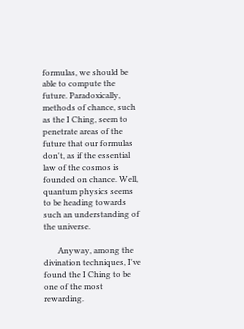formulas, we should be able to compute the future. Paradoxically, methods of chance, such as the I Ching, seem to penetrate areas of the future that our formulas don't, as if the essential law of the cosmos is founded on chance. Well, quantum physics seems to be heading towards such an understanding of the universe.

       Anyway, among the divination techniques, I've found the I Ching to be one of the most rewarding.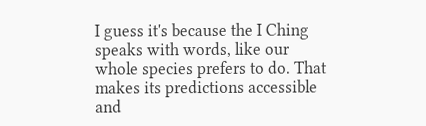I guess it's because the I Ching speaks with words, like our whole species prefers to do. That makes its predictions accessible and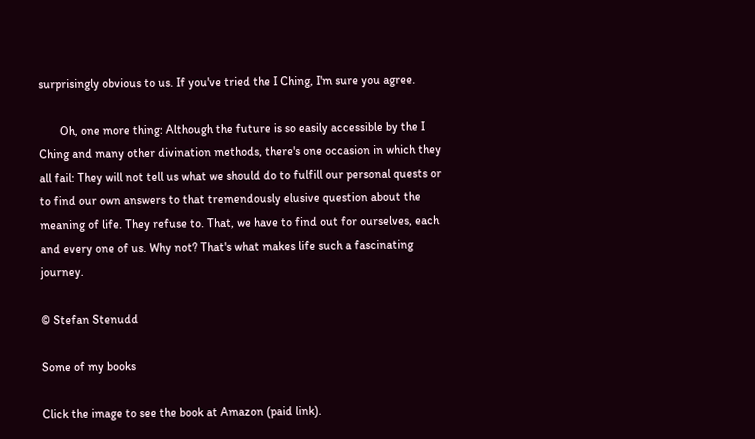surprisingly obvious to us. If you've tried the I Ching, I'm sure you agree.

       Oh, one more thing: Although the future is so easily accessible by the I Ching and many other divination methods, there's one occasion in which they all fail: They will not tell us what we should do to fulfill our personal quests or to find our own answers to that tremendously elusive question about the meaning of life. They refuse to. That, we have to find out for ourselves, each and every one of us. Why not? That's what makes life such a fascinating journey.

© Stefan Stenudd

Some of my books

Click the image to see the book at Amazon (paid link).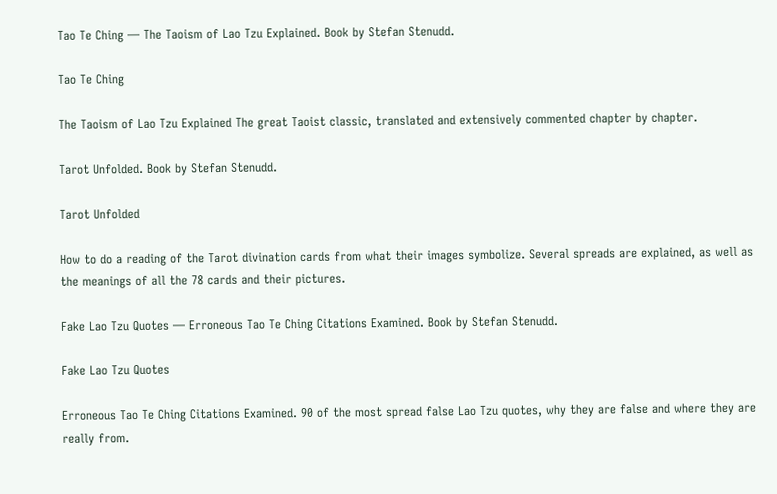Tao Te Ching — The Taoism of Lao Tzu Explained. Book by Stefan Stenudd.

Tao Te Ching

The Taoism of Lao Tzu Explained The great Taoist classic, translated and extensively commented chapter by chapter.

Tarot Unfolded. Book by Stefan Stenudd.

Tarot Unfolded

How to do a reading of the Tarot divination cards from what their images symbolize. Several spreads are explained, as well as the meanings of all the 78 cards and their pictures.

Fake Lao Tzu Quotes — Erroneous Tao Te Ching Citations Examined. Book by Stefan Stenudd.

Fake Lao Tzu Quotes

Erroneous Tao Te Ching Citations Examined. 90 of the most spread false Lao Tzu quotes, why they are false and where they are really from.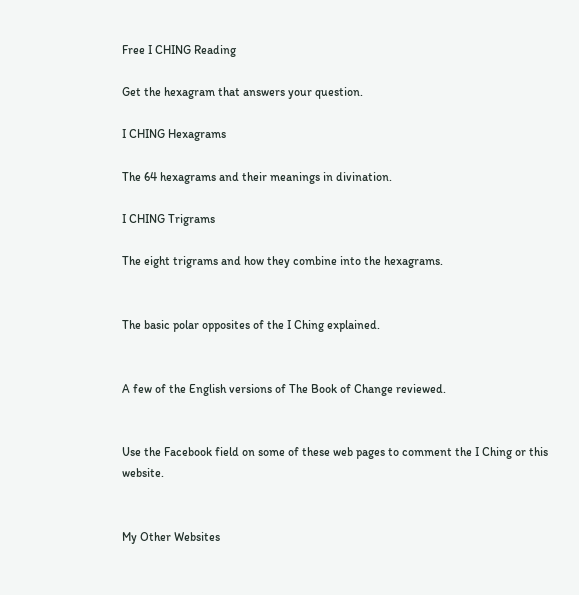Free I CHING Reading

Get the hexagram that answers your question.

I CHING Hexagrams

The 64 hexagrams and their meanings in divination.

I CHING Trigrams

The eight trigrams and how they combine into the hexagrams.


The basic polar opposites of the I Ching explained.


A few of the English versions of The Book of Change reviewed.


Use the Facebook field on some of these web pages to comment the I Ching or this website.


My Other Websites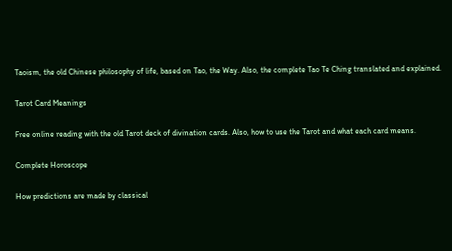Taoism, the old Chinese philosophy of life, based on Tao, the Way. Also, the complete Tao Te Ching translated and explained.

Tarot Card Meanings

Free online reading with the old Tarot deck of divination cards. Also, how to use the Tarot and what each card means.

Complete Horoscope

How predictions are made by classical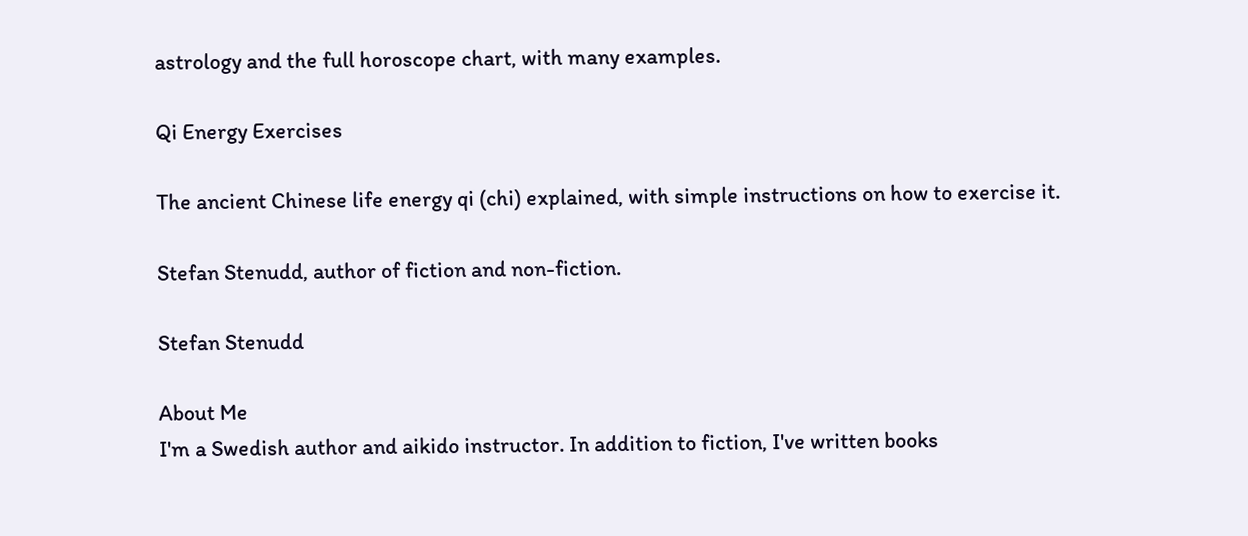astrology and the full horoscope chart, with many examples.

Qi Energy Exercises

The ancient Chinese life energy qi (chi) explained, with simple instructions on how to exercise it.

Stefan Stenudd, author of fiction and non-fiction.

Stefan Stenudd

About Me
I'm a Swedish author and aikido instructor. In addition to fiction, I've written books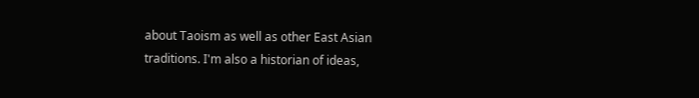about Taoism as well as other East Asian traditions. I'm also a historian of ideas,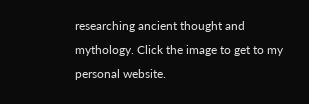researching ancient thought and mythology. Click the image to get to my personal website.